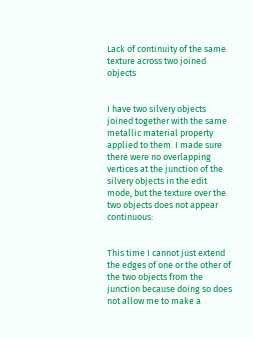Lack of continuity of the same texture across two joined objects


I have two silvery objects joined together with the same metallic material property applied to them. I made sure there were no overlapping vertices at the junction of the silvery objects in the edit mode, but the texture over the two objects does not appear continuous:


This time I cannot just extend the edges of one or the other of the two objects from the junction because doing so does not allow me to make a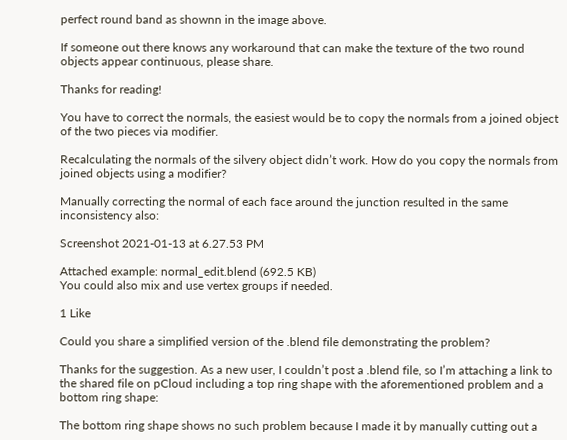perfect round band as shownn in the image above.

If someone out there knows any workaround that can make the texture of the two round objects appear continuous, please share.

Thanks for reading!

You have to correct the normals, the easiest would be to copy the normals from a joined object of the two pieces via modifier.

Recalculating the normals of the silvery object didn’t work. How do you copy the normals from joined objects using a modifier?

Manually correcting the normal of each face around the junction resulted in the same inconsistency also:

Screenshot 2021-01-13 at 6.27.53 PM

Attached example: normal_edit.blend (692.5 KB)
You could also mix and use vertex groups if needed.

1 Like

Could you share a simplified version of the .blend file demonstrating the problem?

Thanks for the suggestion. As a new user, I couldn’t post a .blend file, so I’m attaching a link to the shared file on pCloud including a top ring shape with the aforementioned problem and a bottom ring shape:

The bottom ring shape shows no such problem because I made it by manually cutting out a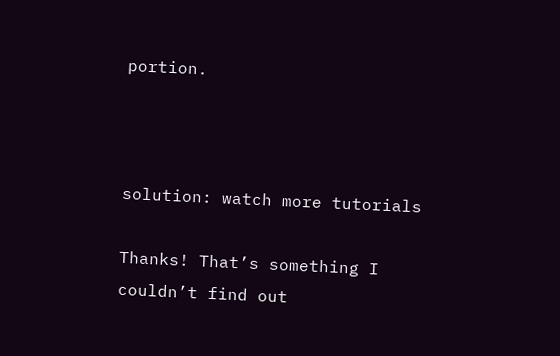portion.



solution: watch more tutorials

Thanks! That’s something I couldn’t find out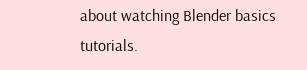about watching Blender basics tutorials.